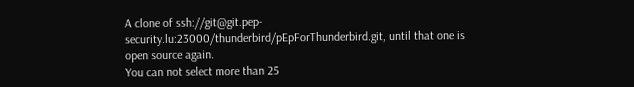A clone of ssh://git@git.pep-security.lu:23000/thunderbird/pEpForThunderbird.git, until that one is open source again.
You can not select more than 25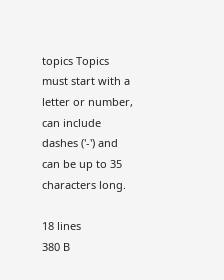topics Topics must start with a letter or number, can include dashes ('-') and can be up to 35 characters long.

18 lines
380 B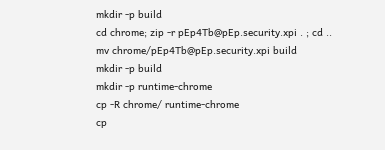mkdir -p build
cd chrome; zip -r pEp4Tb@pEp.security.xpi . ; cd ..
mv chrome/pEp4Tb@pEp.security.xpi build
mkdir -p build
mkdir -p runtime-chrome
cp -R chrome/ runtime-chrome
cp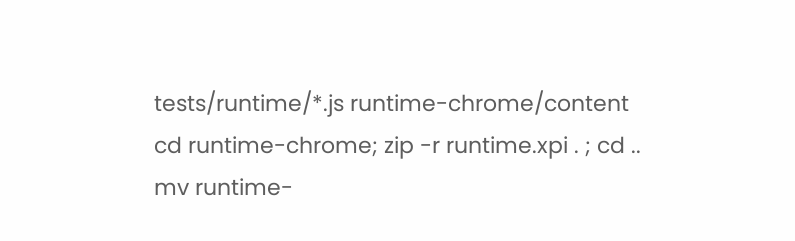tests/runtime/*.js runtime-chrome/content
cd runtime-chrome; zip -r runtime.xpi . ; cd ..
mv runtime-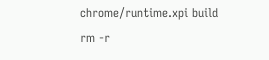chrome/runtime.xpi build
rm -r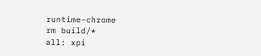runtime-chrome
rm build/*
all: xpi